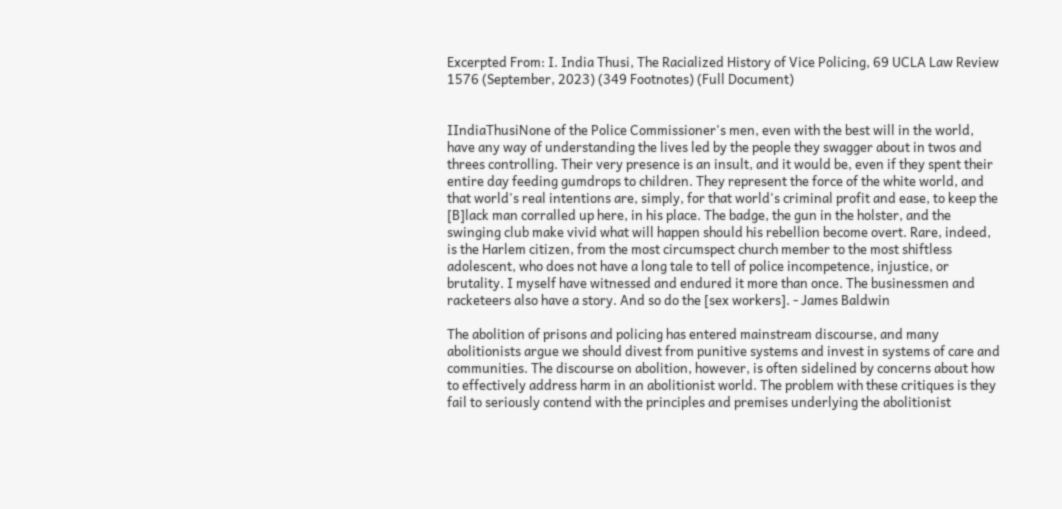Excerpted From: I. India Thusi, The Racialized History of Vice Policing, 69 UCLA Law Review 1576 (September, 2023) (349 Footnotes) (Full Document)


IIndiaThusiNone of the Police Commissioner's men, even with the best will in the world, have any way of understanding the lives led by the people they swagger about in twos and threes controlling. Their very presence is an insult, and it would be, even if they spent their entire day feeding gumdrops to children. They represent the force of the white world, and that world's real intentions are, simply, for that world's criminal profit and ease, to keep the [B]lack man corralled up here, in his place. The badge, the gun in the holster, and the swinging club make vivid what will happen should his rebellion become overt. Rare, indeed, is the Harlem citizen, from the most circumspect church member to the most shiftless adolescent, who does not have a long tale to tell of police incompetence, injustice, or brutality. I myself have witnessed and endured it more than once. The businessmen and racketeers also have a story. And so do the [sex workers]. - James Baldwin

The abolition of prisons and policing has entered mainstream discourse, and many abolitionists argue we should divest from punitive systems and invest in systems of care and communities. The discourse on abolition, however, is often sidelined by concerns about how to effectively address harm in an abolitionist world. The problem with these critiques is they fail to seriously contend with the principles and premises underlying the abolitionist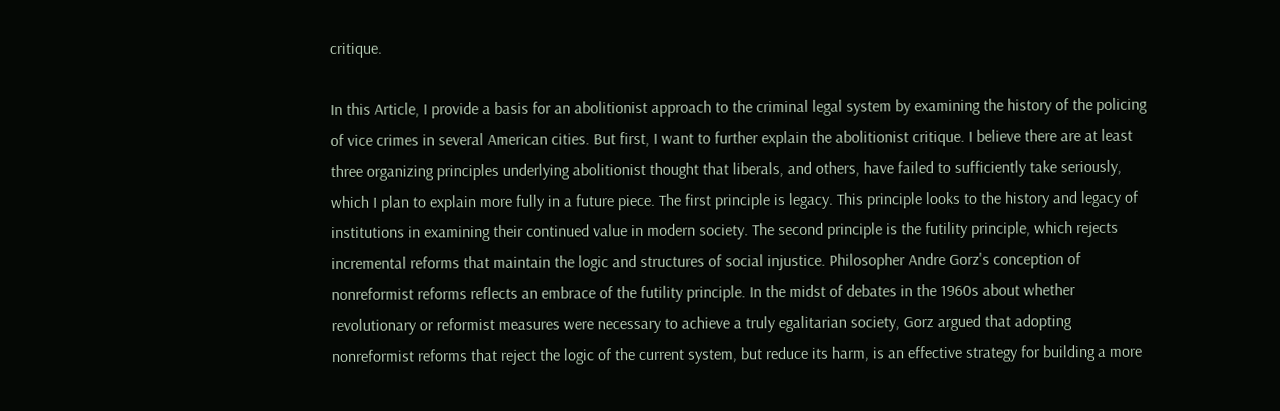critique.

In this Article, I provide a basis for an abolitionist approach to the criminal legal system by examining the history of the policing of vice crimes in several American cities. But first, I want to further explain the abolitionist critique. I believe there are at least three organizing principles underlying abolitionist thought that liberals, and others, have failed to sufficiently take seriously, which I plan to explain more fully in a future piece. The first principle is legacy. This principle looks to the history and legacy of institutions in examining their continued value in modern society. The second principle is the futility principle, which rejects incremental reforms that maintain the logic and structures of social injustice. Philosopher Andre Gorz's conception of nonreformist reforms reflects an embrace of the futility principle. In the midst of debates in the 1960s about whether revolutionary or reformist measures were necessary to achieve a truly egalitarian society, Gorz argued that adopting nonreformist reforms that reject the logic of the current system, but reduce its harm, is an effective strategy for building a more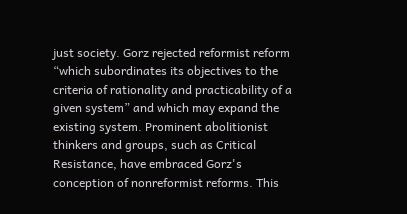just society. Gorz rejected reformist reform “which subordinates its objectives to the criteria of rationality and practicability of a given system” and which may expand the existing system. Prominent abolitionist thinkers and groups, such as Critical Resistance, have embraced Gorz's conception of nonreformist reforms. This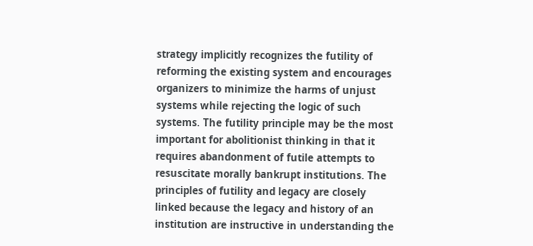strategy implicitly recognizes the futility of reforming the existing system and encourages organizers to minimize the harms of unjust systems while rejecting the logic of such systems. The futility principle may be the most important for abolitionist thinking in that it requires abandonment of futile attempts to resuscitate morally bankrupt institutions. The principles of futility and legacy are closely linked because the legacy and history of an institution are instructive in understanding the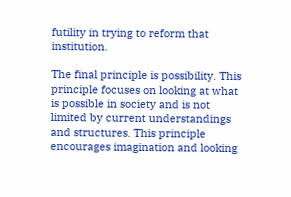futility in trying to reform that institution.

The final principle is possibility. This principle focuses on looking at what is possible in society and is not limited by current understandings and structures. This principle encourages imagination and looking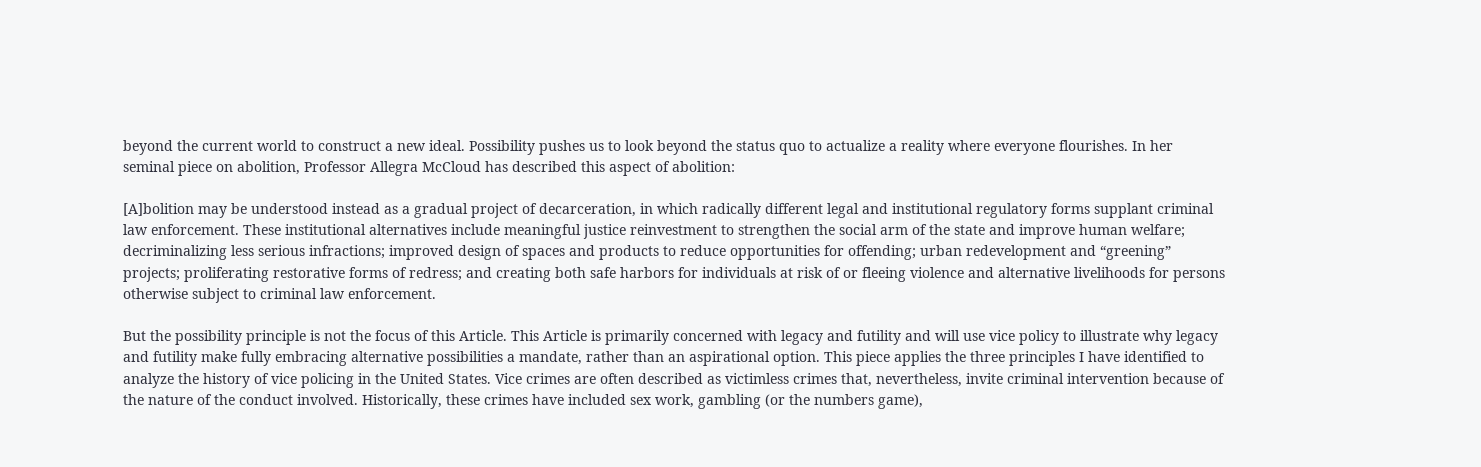beyond the current world to construct a new ideal. Possibility pushes us to look beyond the status quo to actualize a reality where everyone flourishes. In her seminal piece on abolition, Professor Allegra McCloud has described this aspect of abolition:

[A]bolition may be understood instead as a gradual project of decarceration, in which radically different legal and institutional regulatory forms supplant criminal law enforcement. These institutional alternatives include meaningful justice reinvestment to strengthen the social arm of the state and improve human welfare; decriminalizing less serious infractions; improved design of spaces and products to reduce opportunities for offending; urban redevelopment and “greening” projects; proliferating restorative forms of redress; and creating both safe harbors for individuals at risk of or fleeing violence and alternative livelihoods for persons otherwise subject to criminal law enforcement.

But the possibility principle is not the focus of this Article. This Article is primarily concerned with legacy and futility and will use vice policy to illustrate why legacy and futility make fully embracing alternative possibilities a mandate, rather than an aspirational option. This piece applies the three principles I have identified to analyze the history of vice policing in the United States. Vice crimes are often described as victimless crimes that, nevertheless, invite criminal intervention because of the nature of the conduct involved. Historically, these crimes have included sex work, gambling (or the numbers game),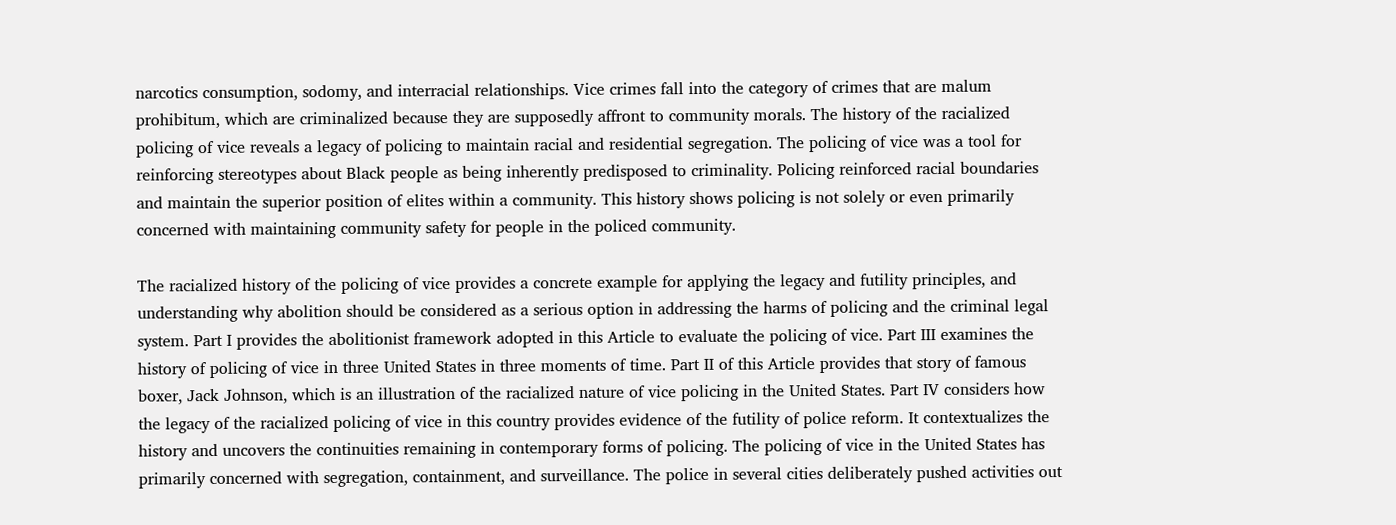narcotics consumption, sodomy, and interracial relationships. Vice crimes fall into the category of crimes that are malum prohibitum, which are criminalized because they are supposedly affront to community morals. The history of the racialized policing of vice reveals a legacy of policing to maintain racial and residential segregation. The policing of vice was a tool for reinforcing stereotypes about Black people as being inherently predisposed to criminality. Policing reinforced racial boundaries and maintain the superior position of elites within a community. This history shows policing is not solely or even primarily concerned with maintaining community safety for people in the policed community.

The racialized history of the policing of vice provides a concrete example for applying the legacy and futility principles, and understanding why abolition should be considered as a serious option in addressing the harms of policing and the criminal legal system. Part I provides the abolitionist framework adopted in this Article to evaluate the policing of vice. Part III examines the history of policing of vice in three United States in three moments of time. Part II of this Article provides that story of famous boxer, Jack Johnson, which is an illustration of the racialized nature of vice policing in the United States. Part IV considers how the legacy of the racialized policing of vice in this country provides evidence of the futility of police reform. It contextualizes the history and uncovers the continuities remaining in contemporary forms of policing. The policing of vice in the United States has primarily concerned with segregation, containment, and surveillance. The police in several cities deliberately pushed activities out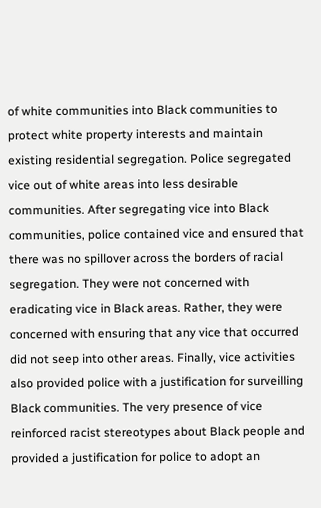of white communities into Black communities to protect white property interests and maintain existing residential segregation. Police segregated vice out of white areas into less desirable communities. After segregating vice into Black communities, police contained vice and ensured that there was no spillover across the borders of racial segregation. They were not concerned with eradicating vice in Black areas. Rather, they were concerned with ensuring that any vice that occurred did not seep into other areas. Finally, vice activities also provided police with a justification for surveilling Black communities. The very presence of vice reinforced racist stereotypes about Black people and provided a justification for police to adopt an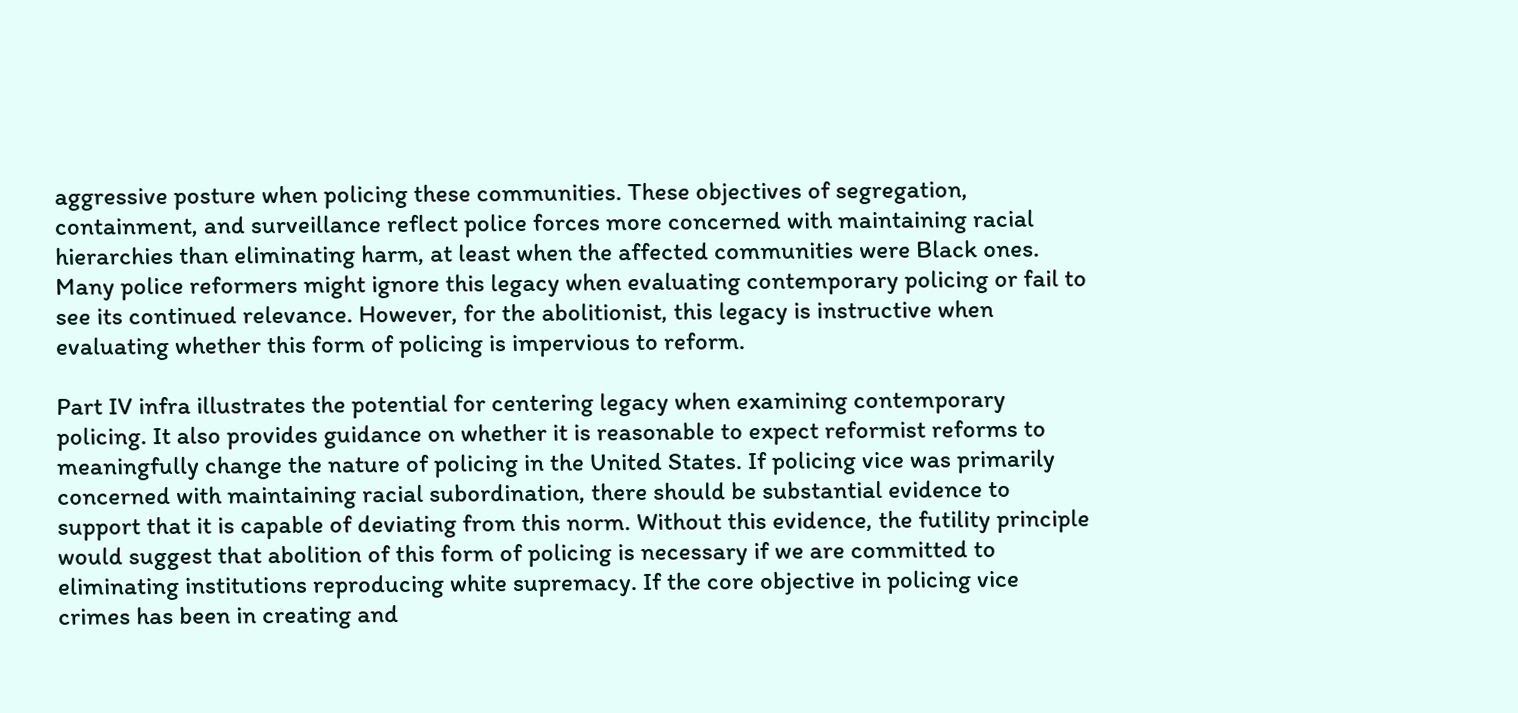aggressive posture when policing these communities. These objectives of segregation, containment, and surveillance reflect police forces more concerned with maintaining racial hierarchies than eliminating harm, at least when the affected communities were Black ones. Many police reformers might ignore this legacy when evaluating contemporary policing or fail to see its continued relevance. However, for the abolitionist, this legacy is instructive when evaluating whether this form of policing is impervious to reform.

Part IV infra illustrates the potential for centering legacy when examining contemporary policing. It also provides guidance on whether it is reasonable to expect reformist reforms to meaningfully change the nature of policing in the United States. If policing vice was primarily concerned with maintaining racial subordination, there should be substantial evidence to support that it is capable of deviating from this norm. Without this evidence, the futility principle would suggest that abolition of this form of policing is necessary if we are committed to eliminating institutions reproducing white supremacy. If the core objective in policing vice crimes has been in creating and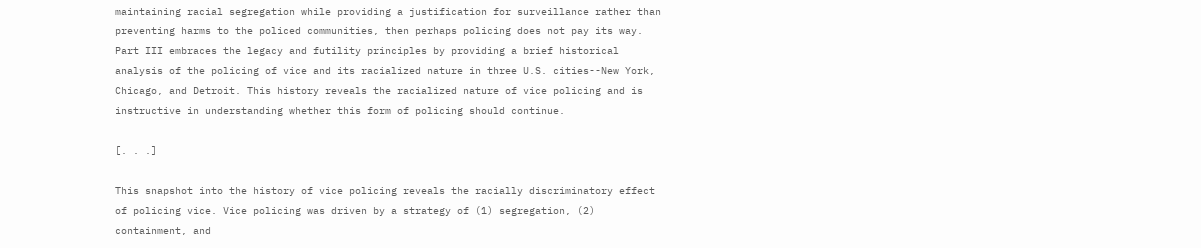maintaining racial segregation while providing a justification for surveillance rather than preventing harms to the policed communities, then perhaps policing does not pay its way. Part III embraces the legacy and futility principles by providing a brief historical analysis of the policing of vice and its racialized nature in three U.S. cities--New York, Chicago, and Detroit. This history reveals the racialized nature of vice policing and is instructive in understanding whether this form of policing should continue.

[. . .]

This snapshot into the history of vice policing reveals the racially discriminatory effect of policing vice. Vice policing was driven by a strategy of (1) segregation, (2) containment, and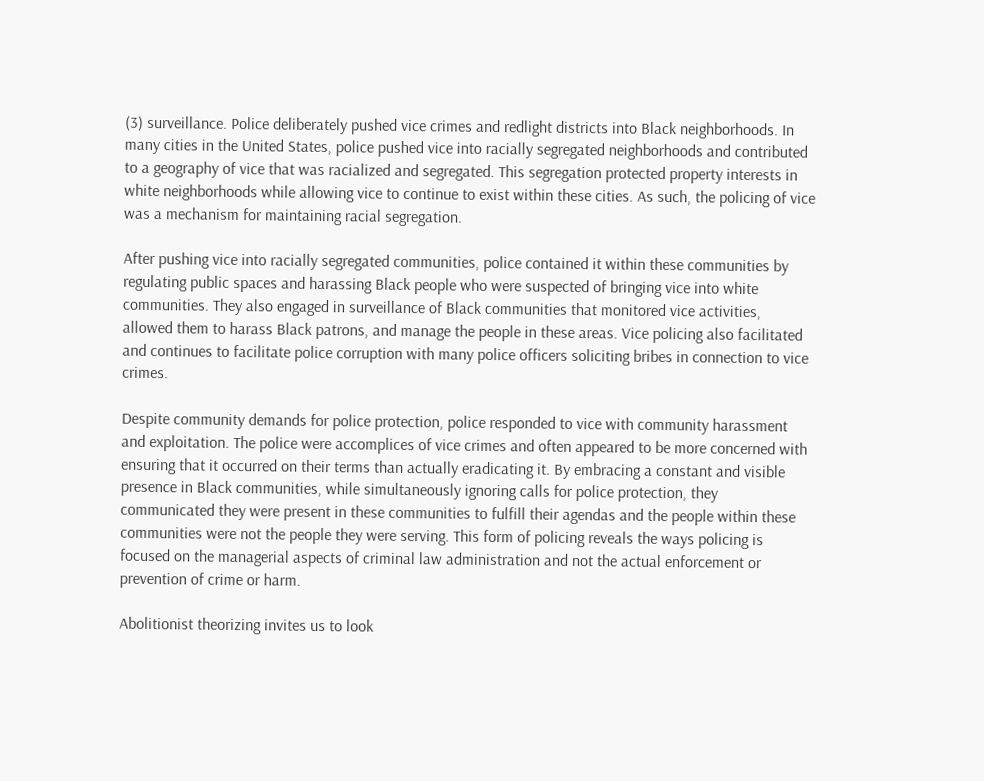(3) surveillance. Police deliberately pushed vice crimes and redlight districts into Black neighborhoods. In many cities in the United States, police pushed vice into racially segregated neighborhoods and contributed to a geography of vice that was racialized and segregated. This segregation protected property interests in white neighborhoods while allowing vice to continue to exist within these cities. As such, the policing of vice was a mechanism for maintaining racial segregation.

After pushing vice into racially segregated communities, police contained it within these communities by regulating public spaces and harassing Black people who were suspected of bringing vice into white communities. They also engaged in surveillance of Black communities that monitored vice activities, allowed them to harass Black patrons, and manage the people in these areas. Vice policing also facilitated and continues to facilitate police corruption with many police officers soliciting bribes in connection to vice crimes.

Despite community demands for police protection, police responded to vice with community harassment and exploitation. The police were accomplices of vice crimes and often appeared to be more concerned with ensuring that it occurred on their terms than actually eradicating it. By embracing a constant and visible presence in Black communities, while simultaneously ignoring calls for police protection, they communicated they were present in these communities to fulfill their agendas and the people within these communities were not the people they were serving. This form of policing reveals the ways policing is focused on the managerial aspects of criminal law administration and not the actual enforcement or prevention of crime or harm.

Abolitionist theorizing invites us to look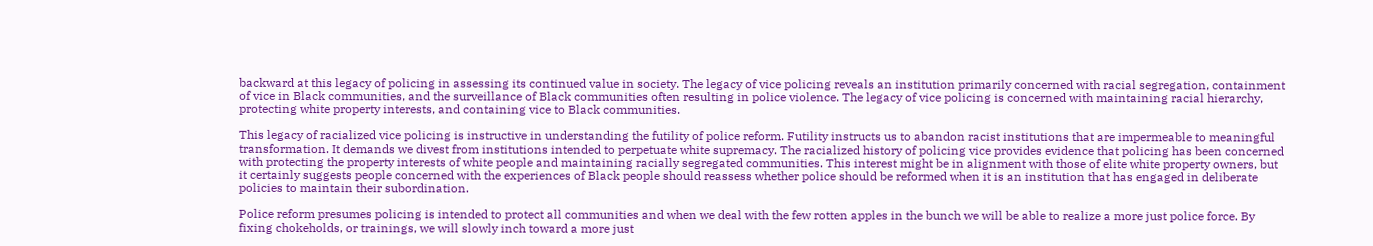backward at this legacy of policing in assessing its continued value in society. The legacy of vice policing reveals an institution primarily concerned with racial segregation, containment of vice in Black communities, and the surveillance of Black communities often resulting in police violence. The legacy of vice policing is concerned with maintaining racial hierarchy, protecting white property interests, and containing vice to Black communities.

This legacy of racialized vice policing is instructive in understanding the futility of police reform. Futility instructs us to abandon racist institutions that are impermeable to meaningful transformation. It demands we divest from institutions intended to perpetuate white supremacy. The racialized history of policing vice provides evidence that policing has been concerned with protecting the property interests of white people and maintaining racially segregated communities. This interest might be in alignment with those of elite white property owners, but it certainly suggests people concerned with the experiences of Black people should reassess whether police should be reformed when it is an institution that has engaged in deliberate policies to maintain their subordination.

Police reform presumes policing is intended to protect all communities and when we deal with the few rotten apples in the bunch we will be able to realize a more just police force. By fixing chokeholds, or trainings, we will slowly inch toward a more just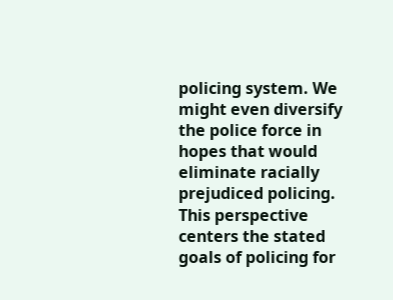policing system. We might even diversify the police force in hopes that would eliminate racially prejudiced policing. This perspective centers the stated goals of policing for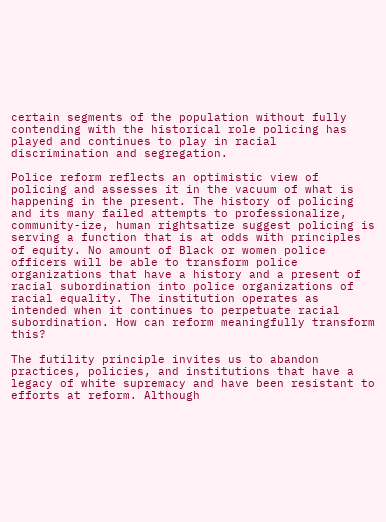certain segments of the population without fully contending with the historical role policing has played and continues to play in racial discrimination and segregation.

Police reform reflects an optimistic view of policing and assesses it in the vacuum of what is happening in the present. The history of policing and its many failed attempts to professionalize, community-ize, human rightsatize suggest policing is serving a function that is at odds with principles of equity. No amount of Black or women police officers will be able to transform police organizations that have a history and a present of racial subordination into police organizations of racial equality. The institution operates as intended when it continues to perpetuate racial subordination. How can reform meaningfully transform this?

The futility principle invites us to abandon practices, policies, and institutions that have a legacy of white supremacy and have been resistant to efforts at reform. Although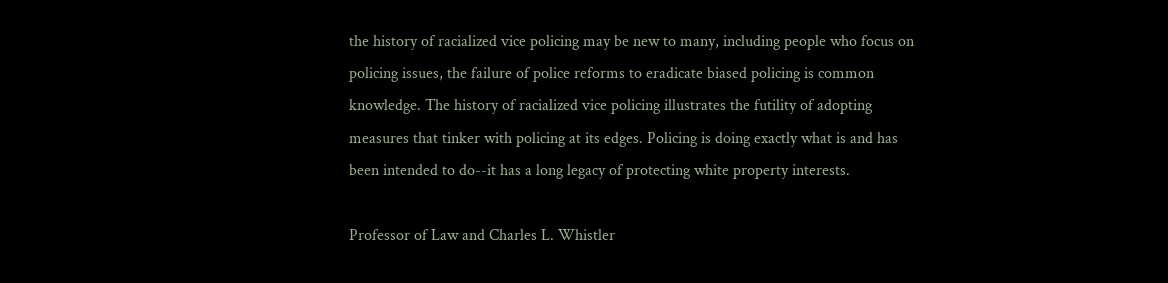the history of racialized vice policing may be new to many, including people who focus on policing issues, the failure of police reforms to eradicate biased policing is common knowledge. The history of racialized vice policing illustrates the futility of adopting measures that tinker with policing at its edges. Policing is doing exactly what is and has been intended to do--it has a long legacy of protecting white property interests.

Professor of Law and Charles L. Whistler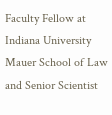Faculty Fellow at Indiana University Mauer School of Law and Senior Scientist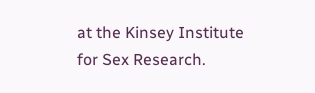at the Kinsey Institute for Sex Research.